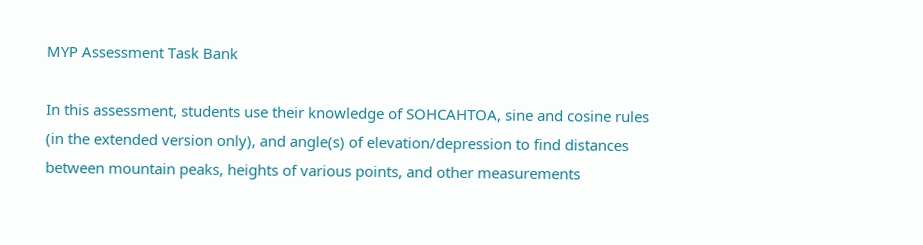MYP Assessment Task Bank

In this assessment, students use their knowledge of SOHCAHTOA, sine and cosine rules (in the extended version only), and angle(s) of elevation/depression to find distances between mountain peaks, heights of various points, and other measurements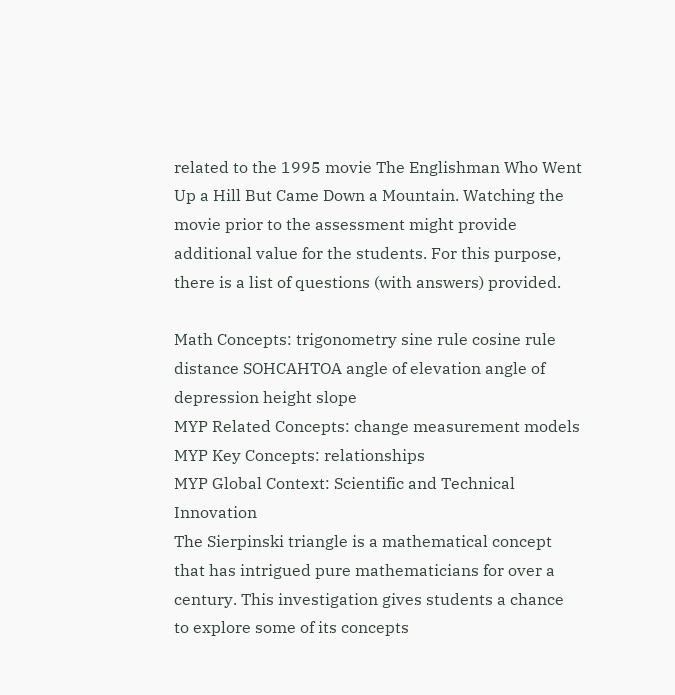related to the 1995 movie The Englishman Who Went Up a Hill But Came Down a Mountain. Watching the movie prior to the assessment might provide additional value for the students. For this purpose, there is a list of questions (with answers) provided.

Math Concepts: trigonometry sine rule cosine rule distance SOHCAHTOA angle of elevation angle of depression height slope
MYP Related Concepts: change measurement models
MYP Key Concepts: relationships
MYP Global Context: Scientific and Technical Innovation
The Sierpinski triangle is a mathematical concept that has intrigued pure mathematicians for over a century. This investigation gives students a chance to explore some of its concepts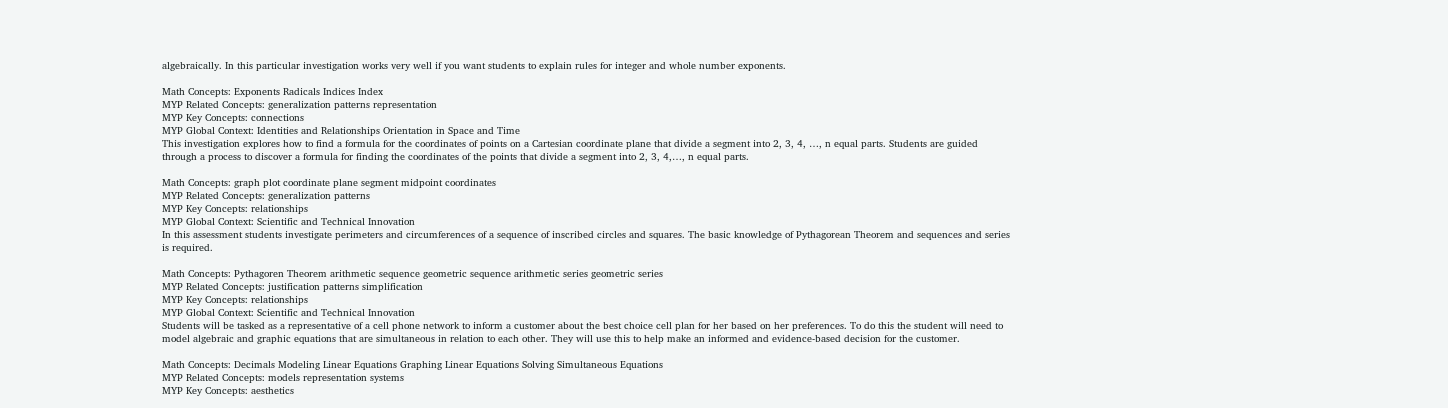algebraically. In this particular investigation works very well if you want students to explain rules for integer and whole number exponents.

Math Concepts: Exponents Radicals Indices Index
MYP Related Concepts: generalization patterns representation
MYP Key Concepts: connections
MYP Global Context: Identities and Relationships Orientation in Space and Time
This investigation explores how to find a formula for the coordinates of points on a Cartesian coordinate plane that divide a segment into 2, 3, 4, …, n equal parts. Students are guided through a process to discover a formula for finding the coordinates of the points that divide a segment into 2, 3, 4,…, n equal parts.

Math Concepts: graph plot coordinate plane segment midpoint coordinates
MYP Related Concepts: generalization patterns
MYP Key Concepts: relationships
MYP Global Context: Scientific and Technical Innovation
In this assessment students investigate perimeters and circumferences of a sequence of inscribed circles and squares. The basic knowledge of Pythagorean Theorem and sequences and series is required.

Math Concepts: Pythagoren Theorem arithmetic sequence geometric sequence arithmetic series geometric series
MYP Related Concepts: justification patterns simplification
MYP Key Concepts: relationships
MYP Global Context: Scientific and Technical Innovation
Students will be tasked as a representative of a cell phone network to inform a customer about the best choice cell plan for her based on her preferences. To do this the student will need to model algebraic and graphic equations that are simultaneous in relation to each other. They will use this to help make an informed and evidence-based decision for the customer.

Math Concepts: Decimals Modeling Linear Equations Graphing Linear Equations Solving Simultaneous Equations
MYP Related Concepts: models representation systems
MYP Key Concepts: aesthetics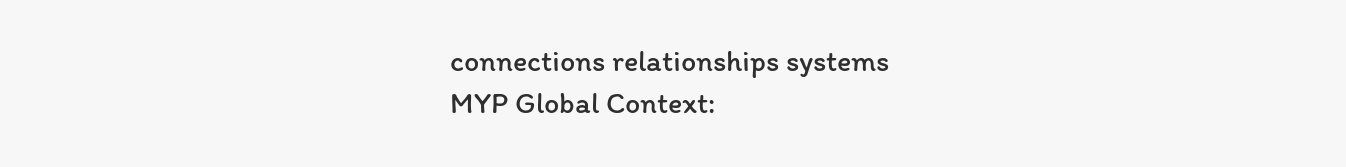connections relationships systems
MYP Global Context: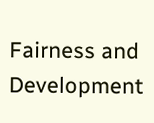Fairness and Development